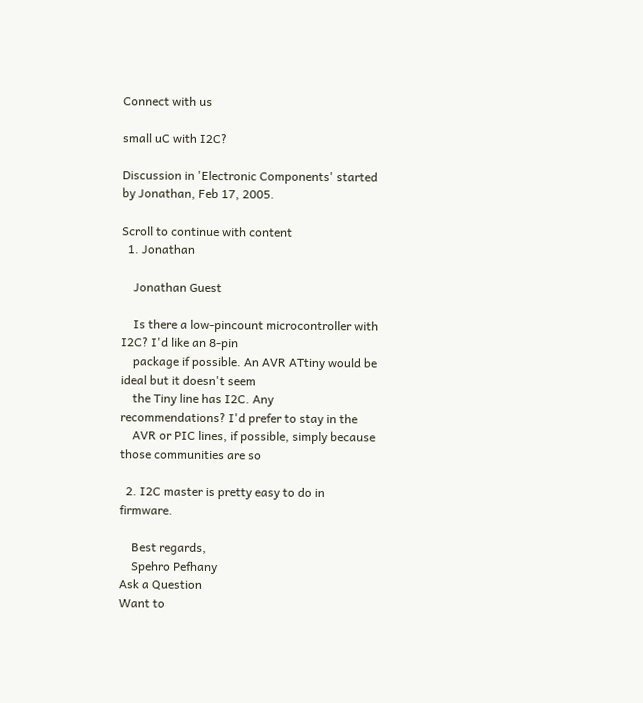Connect with us

small uC with I2C?

Discussion in 'Electronic Components' started by Jonathan, Feb 17, 2005.

Scroll to continue with content
  1. Jonathan

    Jonathan Guest

    Is there a low-pincount microcontroller with I2C? I'd like an 8-pin
    package if possible. An AVR ATtiny would be ideal but it doesn't seem
    the Tiny line has I2C. Any recommendations? I'd prefer to stay in the
    AVR or PIC lines, if possible, simply because those communities are so

  2. I2C master is pretty easy to do in firmware.

    Best regards,
    Spehro Pefhany
Ask a Question
Want to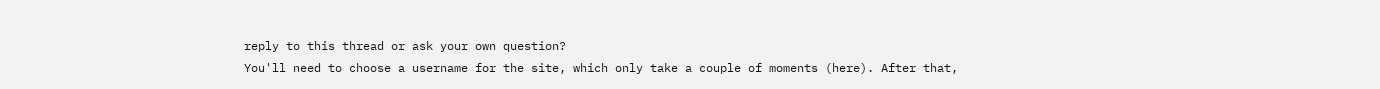reply to this thread or ask your own question?
You'll need to choose a username for the site, which only take a couple of moments (here). After that,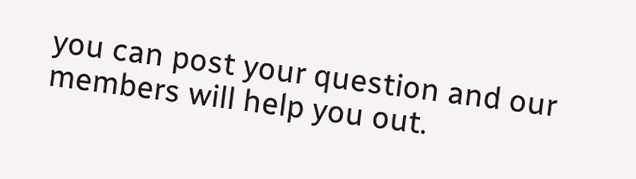you can post your question and our members will help you out.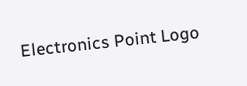Electronics Point Logo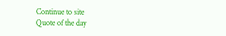Continue to site
Quote of the day